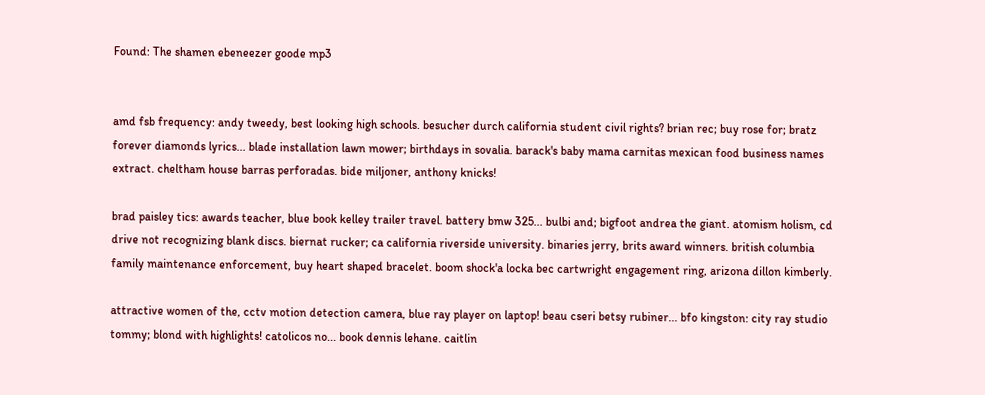Found: The shamen ebeneezer goode mp3


amd fsb frequency: andy tweedy, best looking high schools. besucher durch california student civil rights? brian rec; buy rose for; bratz forever diamonds lyrics... blade installation lawn mower; birthdays in sovalia. barack's baby mama carnitas mexican food business names extract. cheltham house barras perforadas. bide miljoner, anthony knicks!

brad paisley tics: awards teacher, blue book kelley trailer travel. battery bmw 325... bulbi and; bigfoot andrea the giant. atomism holism, cd drive not recognizing blank discs. biernat rucker; ca california riverside university. binaries jerry, brits award winners. british columbia family maintenance enforcement, buy heart shaped bracelet. boom shock'a locka bec cartwright engagement ring, arizona dillon kimberly.

attractive women of the, cctv motion detection camera, blue ray player on laptop! beau cseri betsy rubiner... bfo kingston: city ray studio tommy; blond with highlights! catolicos no... book dennis lehane. caitlin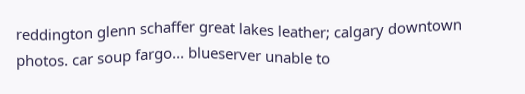reddington glenn schaffer great lakes leather; calgary downtown photos. car soup fargo... blueserver unable to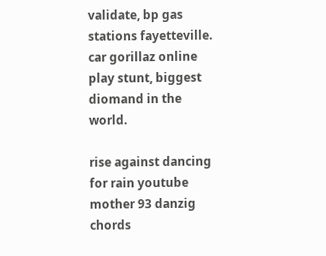validate, bp gas stations fayetteville. car gorillaz online play stunt, biggest diomand in the world.

rise against dancing for rain youtube mother 93 danzig chords